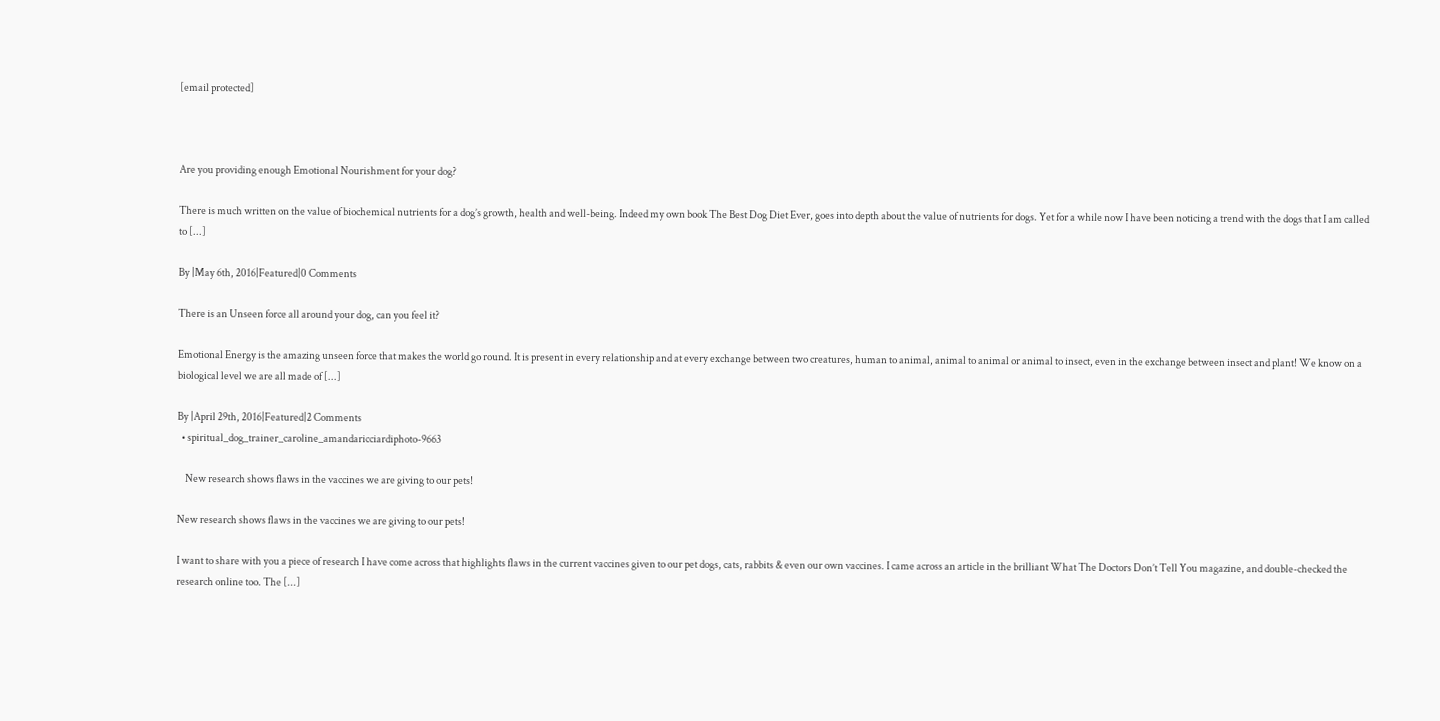[email protected]



Are you providing enough Emotional Nourishment for your dog?

There is much written on the value of biochemical nutrients for a dog’s growth, health and well-being. Indeed my own book The Best Dog Diet Ever, goes into depth about the value of nutrients for dogs. Yet for a while now I have been noticing a trend with the dogs that I am called to [...]

By |May 6th, 2016|Featured|0 Comments

There is an Unseen force all around your dog, can you feel it?

Emotional Energy is the amazing unseen force that makes the world go round. It is present in every relationship and at every exchange between two creatures, human to animal, animal to animal or animal to insect, even in the exchange between insect and plant! We know on a biological level we are all made of [...]

By |April 29th, 2016|Featured|2 Comments
  • spiritual_dog_trainer_caroline_amandaricciardiphoto-9663

    New research shows flaws in the vaccines we are giving to our pets!

New research shows flaws in the vaccines we are giving to our pets!

I want to share with you a piece of research I have come across that highlights flaws in the current vaccines given to our pet dogs, cats, rabbits & even our own vaccines. I came across an article in the brilliant What The Doctors Don’t Tell You magazine, and double-checked the research online too. The [...]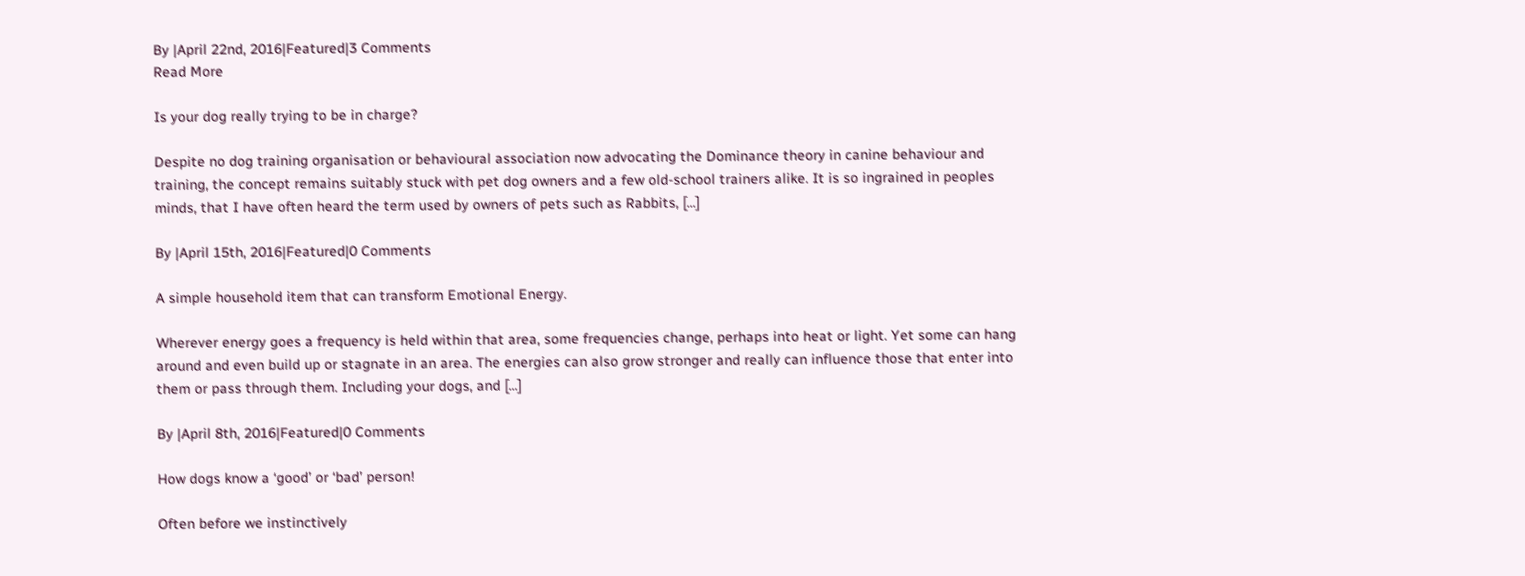By |April 22nd, 2016|Featured|3 Comments
Read More

Is your dog really trying to be in charge?

Despite no dog training organisation or behavioural association now advocating the Dominance theory in canine behaviour and training, the concept remains suitably stuck with pet dog owners and a few old-school trainers alike. It is so ingrained in peoples minds, that I have often heard the term used by owners of pets such as Rabbits, [...]

By |April 15th, 2016|Featured|0 Comments

A simple household item that can transform Emotional Energy.

Wherever energy goes a frequency is held within that area, some frequencies change, perhaps into heat or light. Yet some can hang around and even build up or stagnate in an area. The energies can also grow stronger and really can influence those that enter into them or pass through them. Including your dogs, and [...]

By |April 8th, 2016|Featured|0 Comments

How dogs know a ‘good’ or ‘bad’ person!

Often before we instinctively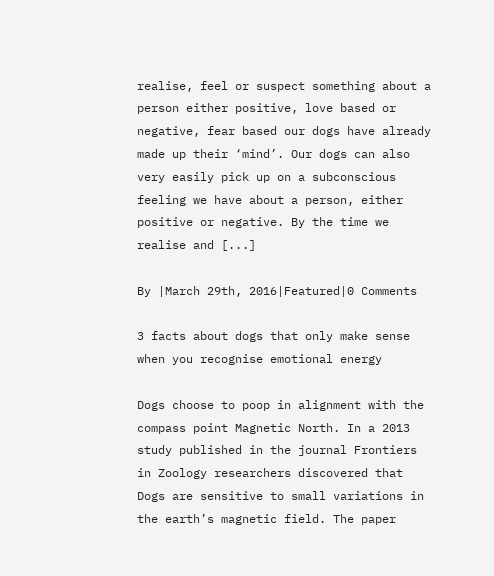realise, feel or suspect something about a person either positive, love based or negative, fear based our dogs have already made up their ‘mind’. Our dogs can also very easily pick up on a subconscious feeling we have about a person, either positive or negative. By the time we realise and [...]

By |March 29th, 2016|Featured|0 Comments

3 facts about dogs that only make sense when you recognise emotional energy

Dogs choose to poop in alignment with the compass point Magnetic North. In a 2013 study published in the journal Frontiers in Zoology researchers discovered that Dogs are sensitive to small variations in the earth’s magnetic field. The paper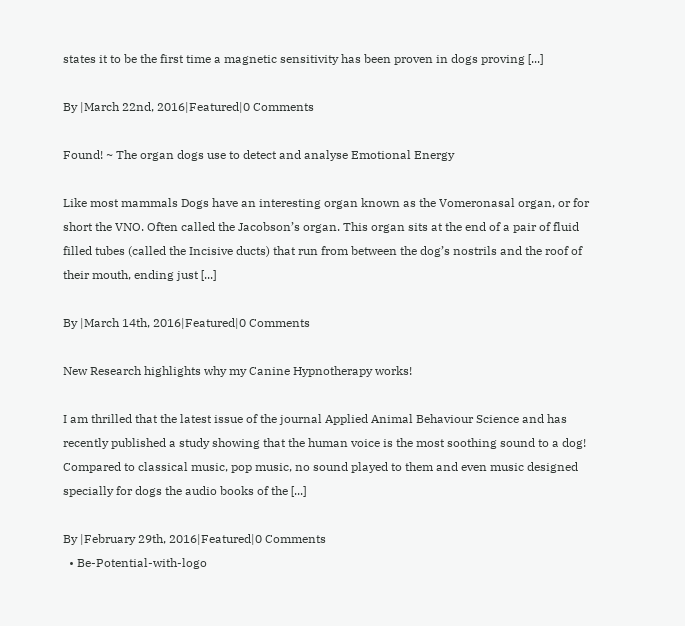states it to be the first time a magnetic sensitivity has been proven in dogs proving [...]

By |March 22nd, 2016|Featured|0 Comments

Found! ~ The organ dogs use to detect and analyse Emotional Energy

Like most mammals Dogs have an interesting organ known as the Vomeronasal organ, or for short the VNO. Often called the Jacobson’s organ. This organ sits at the end of a pair of fluid filled tubes (called the Incisive ducts) that run from between the dog’s nostrils and the roof of their mouth, ending just [...]

By |March 14th, 2016|Featured|0 Comments

New Research highlights why my Canine Hypnotherapy works!

I am thrilled that the latest issue of the journal Applied Animal Behaviour Science and has recently published a study showing that the human voice is the most soothing sound to a dog! Compared to classical music, pop music, no sound played to them and even music designed specially for dogs the audio books of the [...]

By |February 29th, 2016|Featured|0 Comments
  • Be-Potential-with-logo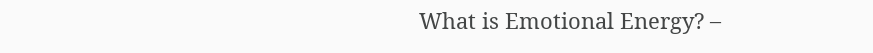What is Emotional Energy? –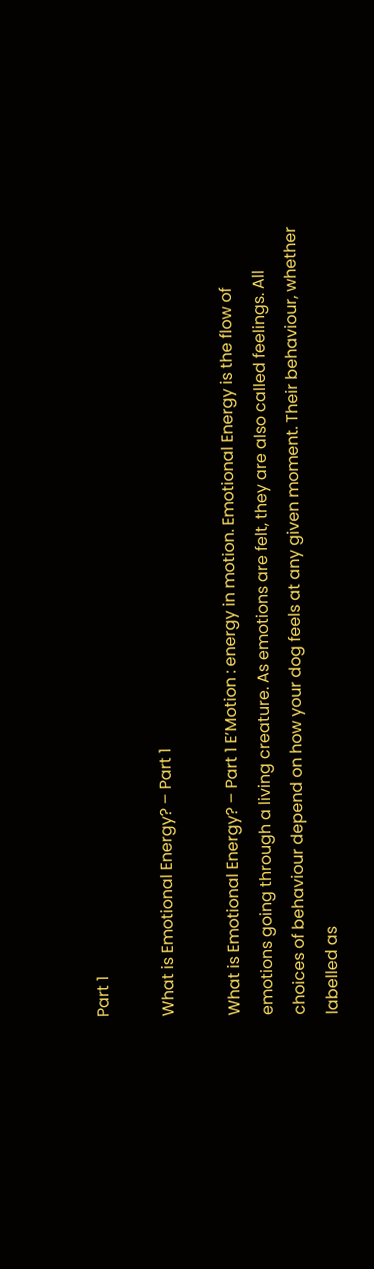Part 1

What is Emotional Energy? – Part 1

What is Emotional Energy? – Part 1 E’Motion : energy in motion. Emotional Energy is the flow of emotions going through a living creature. As emotions are felt, they are also called feelings. All choices of behaviour depend on how your dog feels at any given moment. Their behaviour, whether labelled as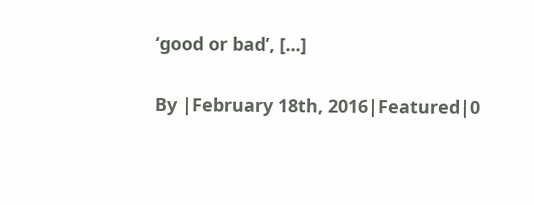‘good or bad’, [...]

By |February 18th, 2016|Featured|0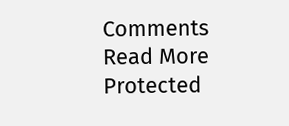Comments
Read More
Protected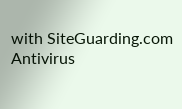with SiteGuarding.com Antivirus